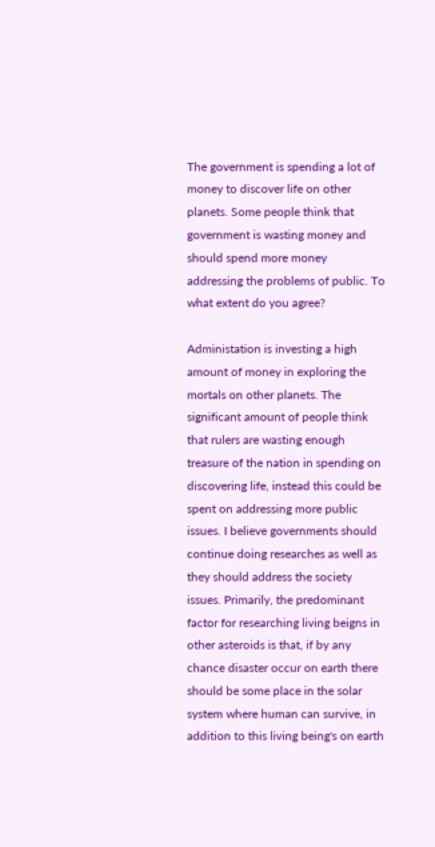The government is spending a lot of money to discover life on other planets. Some people think that government is wasting money and should spend more money addressing the problems of public. To what extent do you agree?

Administation is investing a high amount of money in exploring the mortals on other planets. The significant amount of people think that rulers are wasting enough treasure of the nation in spending on discovering life, instead this could be spent on addressing more public issues. I believe governments should continue doing researches as well as they should address the society issues. Primarily, the predominant factor for researching living beigns in other asteroids is that, if by any chance disaster occur on earth there should be some place in the solar system where human can survive, in addition to this living being's on earth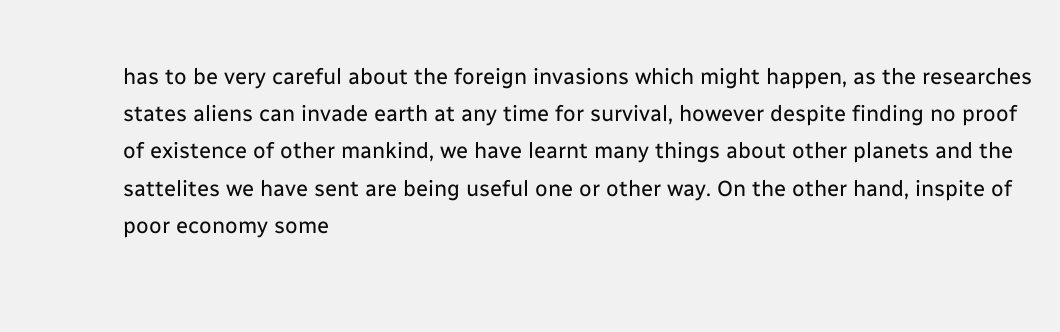has to be very careful about the foreign invasions which might happen, as the researches states aliens can invade earth at any time for survival, however despite finding no proof of existence of other mankind, we have learnt many things about other planets and the sattelites we have sent are being useful one or other way. On the other hand, inspite of poor economy some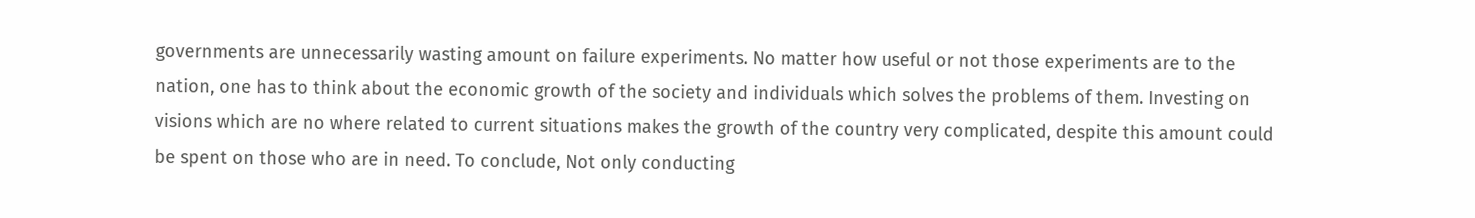governments are unnecessarily wasting amount on failure experiments. No matter how useful or not those experiments are to the nation, one has to think about the economic growth of the society and individuals which solves the problems of them. Investing on visions which are no where related to current situations makes the growth of the country very complicated, despite this amount could be spent on those who are in need. To conclude, Not only conducting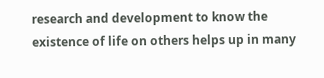research and development to know the existence of life on others helps up in many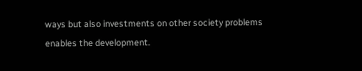ways but also investments on other society problems enables the development.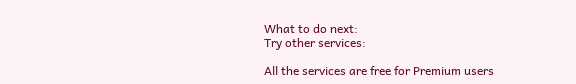What to do next:
Try other services:

All the services are free for Premium users